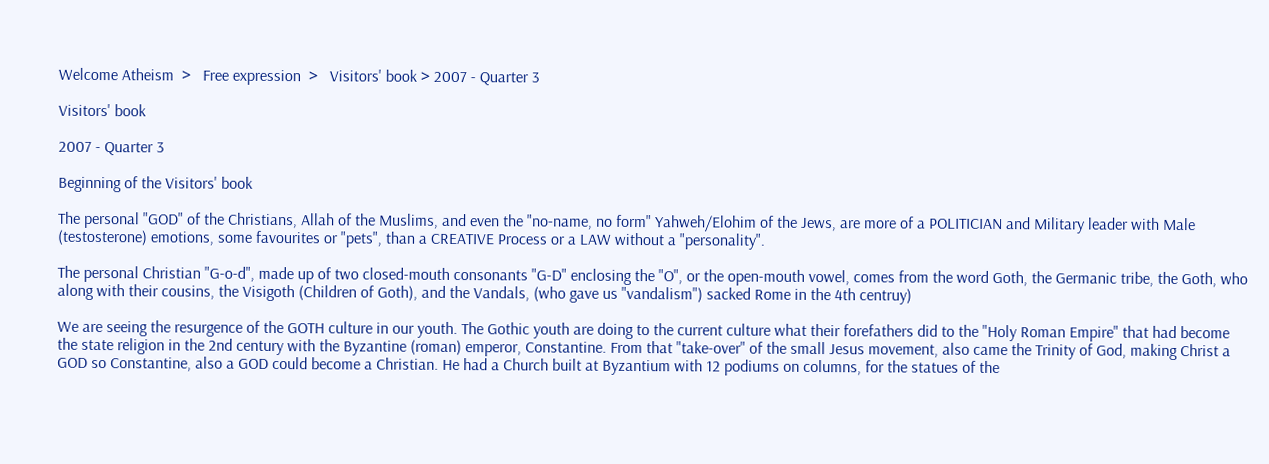Welcome Atheism  >   Free expression  >   Visitors' book > 2007 - Quarter 3

Visitors' book

2007 - Quarter 3

Beginning of the Visitors' book

The personal "GOD" of the Christians, Allah of the Muslims, and even the "no-name, no form" Yahweh/Elohim of the Jews, are more of a POLITICIAN and Military leader with Male (testosterone) emotions, some favourites or "pets", than a CREATIVE Process or a LAW without a "personality".

The personal Christian "G-o-d", made up of two closed-mouth consonants "G-D" enclosing the "O", or the open-mouth vowel, comes from the word Goth, the Germanic tribe, the Goth, who along with their cousins, the Visigoth (Children of Goth), and the Vandals, (who gave us "vandalism") sacked Rome in the 4th centruy)

We are seeing the resurgence of the GOTH culture in our youth. The Gothic youth are doing to the current culture what their forefathers did to the "Holy Roman Empire" that had become the state religion in the 2nd century with the Byzantine (roman) emperor, Constantine. From that "take-over" of the small Jesus movement, also came the Trinity of God, making Christ a GOD so Constantine, also a GOD could become a Christian. He had a Church built at Byzantium with 12 podiums on columns, for the statues of the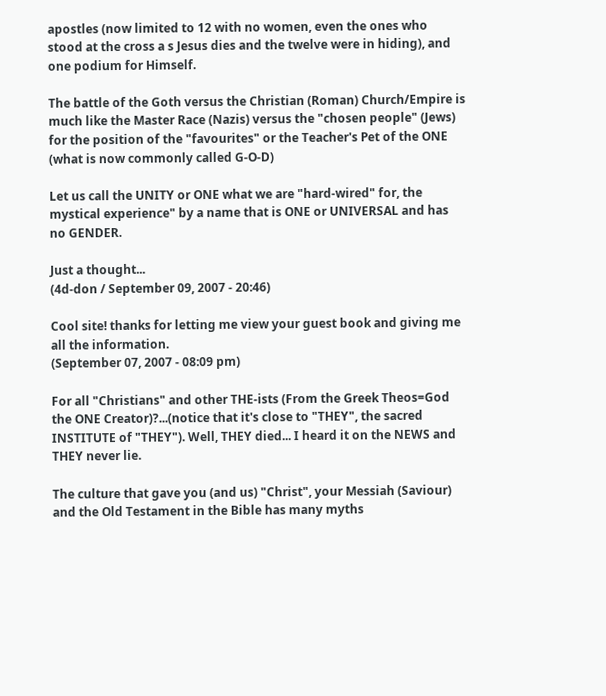apostles (now limited to 12 with no women, even the ones who stood at the cross a s Jesus dies and the twelve were in hiding), and one podium for Himself.

The battle of the Goth versus the Christian (Roman) Church/Empire is much like the Master Race (Nazis) versus the "chosen people" (Jews) for the position of the "favourites" or the Teacher's Pet of the ONE (what is now commonly called G-O-D)

Let us call the UNITY or ONE what we are "hard-wired" for, the mystical experience" by a name that is ONE or UNIVERSAL and has no GENDER.

Just a thought...
(4d-don / September 09, 2007 - 20:46)

Cool site! thanks for letting me view your guest book and giving me all the information.
(September 07, 2007 - 08:09 pm)

For all "Christians" and other THE-ists (From the Greek Theos=God the ONE Creator)?...(notice that it's close to "THEY", the sacred INSTITUTE of "THEY"). Well, THEY died... I heard it on the NEWS and THEY never lie.

The culture that gave you (and us) "Christ", your Messiah (Saviour) and the Old Testament in the Bible has many myths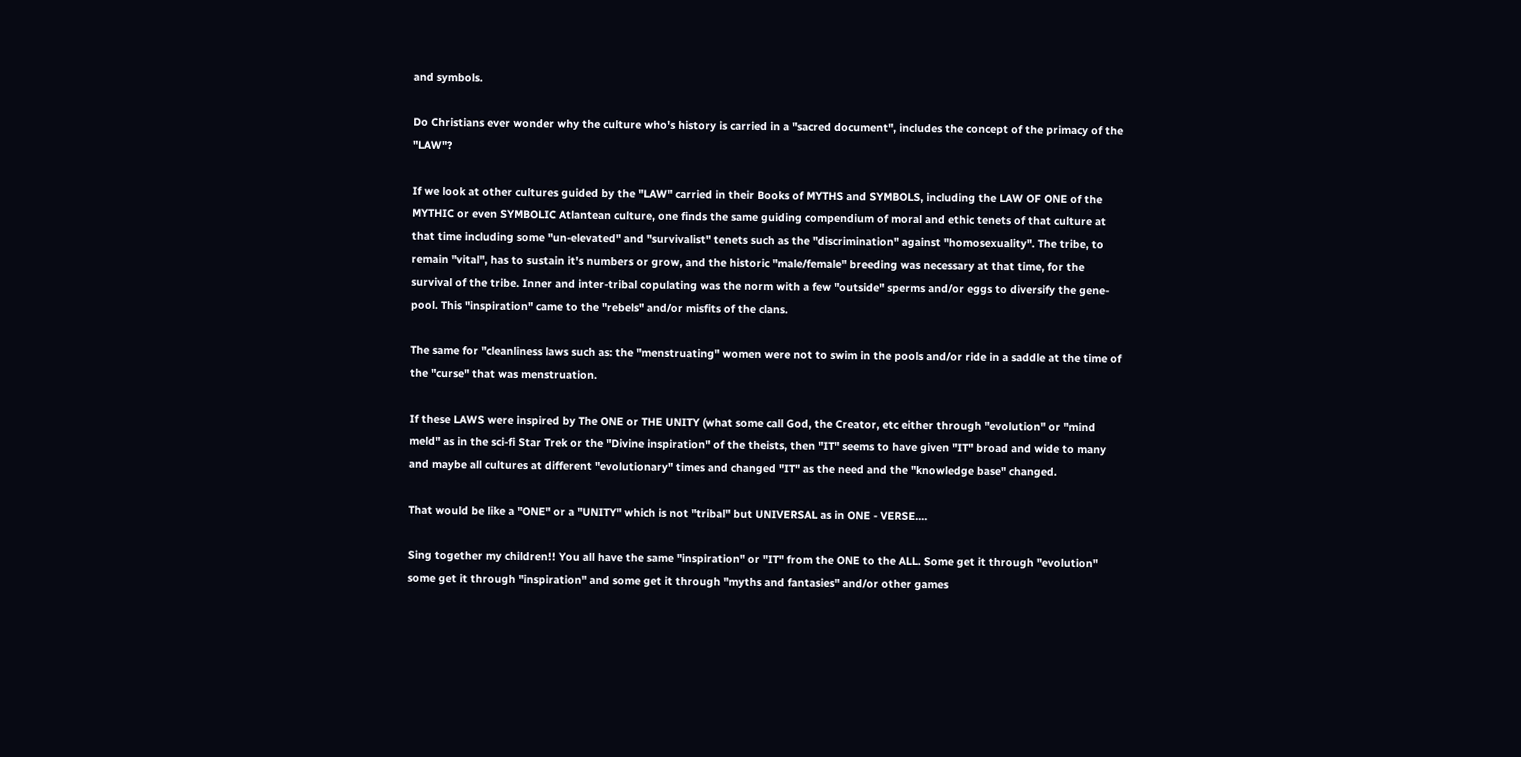and symbols.

Do Christians ever wonder why the culture who's history is carried in a "sacred document", includes the concept of the primacy of the "LAW"?

If we look at other cultures guided by the "LAW" carried in their Books of MYTHS and SYMBOLS, including the LAW OF ONE of the MYTHIC or even SYMBOLIC Atlantean culture, one finds the same guiding compendium of moral and ethic tenets of that culture at that time including some "un-elevated" and "survivalist" tenets such as the "discrimination" against "homosexuality". The tribe, to remain "vital", has to sustain it's numbers or grow, and the historic "male/female" breeding was necessary at that time, for the survival of the tribe. Inner and inter-tribal copulating was the norm with a few "outside" sperms and/or eggs to diversify the gene-pool. This "inspiration" came to the "rebels" and/or misfits of the clans.

The same for "cleanliness laws such as: the "menstruating" women were not to swim in the pools and/or ride in a saddle at the time of the "curse" that was menstruation.

If these LAWS were inspired by The ONE or THE UNITY (what some call God, the Creator, etc either through "evolution" or "mind meld" as in the sci-fi Star Trek or the "Divine inspiration" of the theists, then "IT" seems to have given "IT" broad and wide to many and maybe all cultures at different "evolutionary" times and changed "IT" as the need and the "knowledge base" changed.

That would be like a "ONE" or a "UNITY" which is not "tribal" but UNIVERSAL as in ONE - VERSE....

Sing together my children!! You all have the same "inspiration" or "IT" from the ONE to the ALL. Some get it through "evolution" some get it through "inspiration" and some get it through "myths and fantasies" and/or other games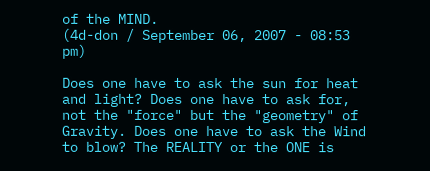of the MIND.
(4d-don / September 06, 2007 - 08:53 pm)

Does one have to ask the sun for heat and light? Does one have to ask for, not the "force" but the "geometry" of Gravity. Does one have to ask the Wind to blow? The REALITY or the ONE is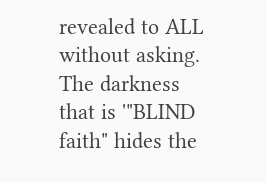revealed to ALL without asking. The darkness that is '"BLIND faith" hides the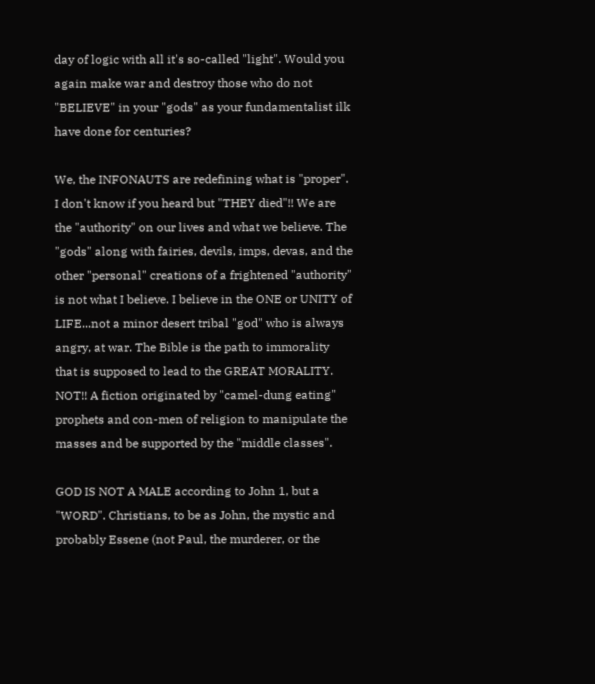day of logic with all it's so-called "light". Would you again make war and destroy those who do not "BELIEVE" in your "gods" as your fundamentalist ilk have done for centuries?

We, the INFONAUTS are redefining what is "proper". I don't know if you heard but "THEY died"!! We are the "authority" on our lives and what we believe. The "gods" along with fairies, devils, imps, devas, and the other "personal" creations of a frightened "authority" is not what I believe. I believe in the ONE or UNITY of LIFE...not a minor desert tribal "god" who is always angry, at war. The Bible is the path to immorality that is supposed to lead to the GREAT MORALITY. NOT!! A fiction originated by "camel-dung eating" prophets and con-men of religion to manipulate the masses and be supported by the "middle classes".

GOD IS NOT A MALE according to John 1, but a "WORD". Christians, to be as John, the mystic and probably Essene (not Paul, the murderer, or the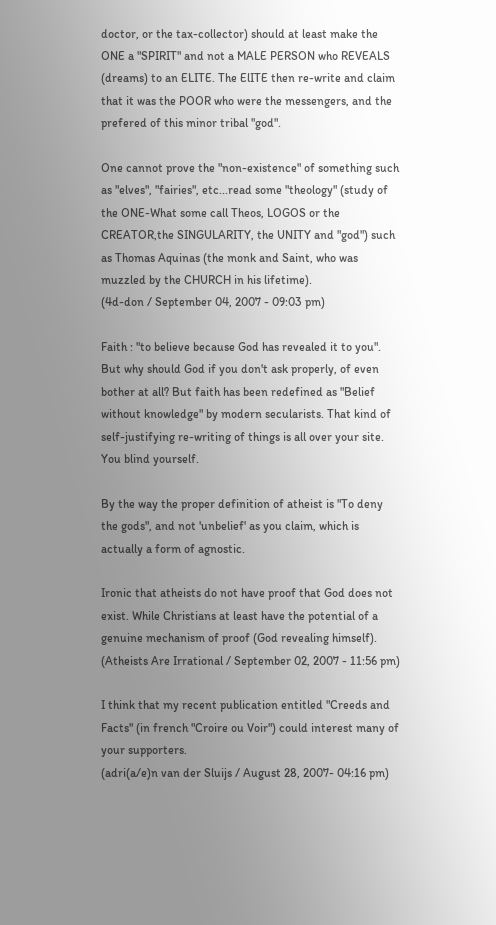doctor, or the tax-collector) should at least make the ONE a "SPIRIT" and not a MALE PERSON who REVEALS (dreams) to an ELITE. The ElITE then re-write and claim that it was the POOR who were the messengers, and the prefered of this minor tribal "god".

One cannot prove the "non-existence" of something such as "elves", "fairies", etc...read some "theology" (study of the ONE-What some call Theos, LOGOS or the CREATOR,the SINGULARITY, the UNITY and "god") such as Thomas Aquinas (the monk and Saint, who was muzzled by the CHURCH in his lifetime).
(4d-don / September 04, 2007 - 09:03 pm)

Faith : "to believe because God has revealed it to you". But why should God if you don't ask properly, of even bother at all? But faith has been redefined as "Belief without knowledge" by modern secularists. That kind of self-justifying re-writing of things is all over your site. You blind yourself.

By the way the proper definition of atheist is "To deny the gods", and not 'unbelief' as you claim, which is actually a form of agnostic.

Ironic that atheists do not have proof that God does not exist. While Christians at least have the potential of a genuine mechanism of proof (God revealing himself).
(Atheists Are Irrational / September 02, 2007 - 11:56 pm)

I think that my recent publication entitled "Creeds and Facts" (in french "Croire ou Voir") could interest many of your supporters.
(adri(a/e)n van der Sluijs / August 28, 2007- 04:16 pm)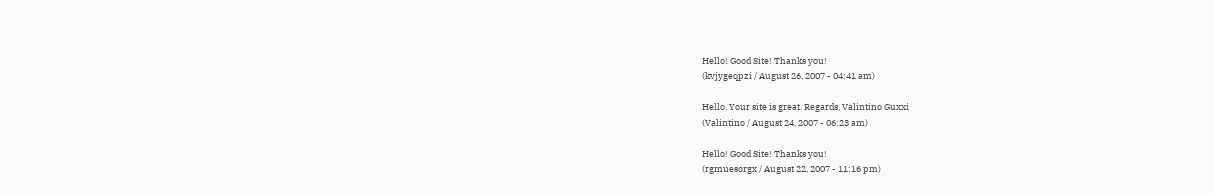Hello! Good Site! Thanks you!
(kvjygeqpzi / August 26, 2007 - 04:41 am)

Hello, Your site is great. Regards, Valintino Guxxi
(Valintino / August 24, 2007 - 06:23 am)

Hello! Good Site! Thanks you!
(rgmuesorgx / August 22, 2007 - 11:16 pm)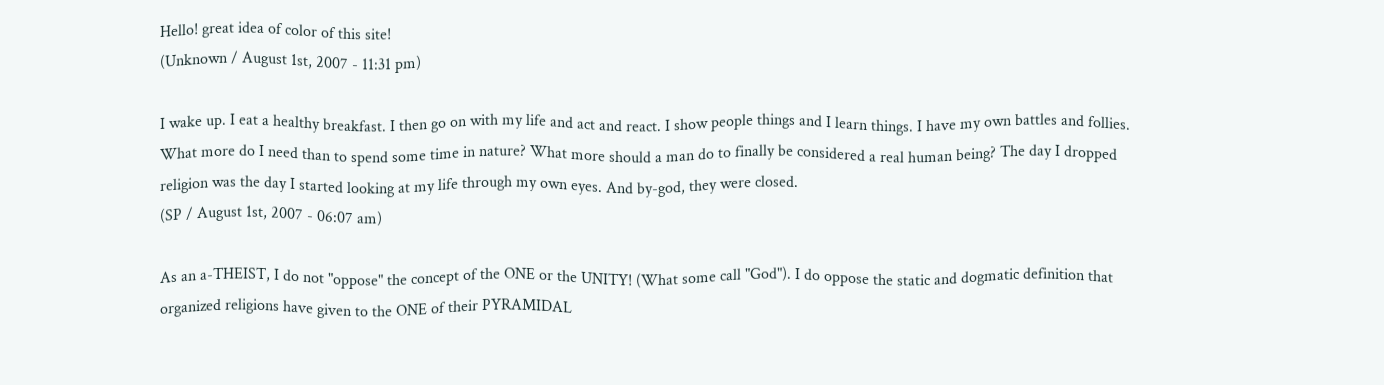Hello! great idea of color of this site!
(Unknown / August 1st, 2007 - 11:31 pm)

I wake up. I eat a healthy breakfast. I then go on with my life and act and react. I show people things and I learn things. I have my own battles and follies. What more do I need than to spend some time in nature? What more should a man do to finally be considered a real human being? The day I dropped religion was the day I started looking at my life through my own eyes. And by-god, they were closed.
(SP / August 1st, 2007 - 06:07 am)

As an a-THEIST, I do not "oppose" the concept of the ONE or the UNITY! (What some call "God"). I do oppose the static and dogmatic definition that organized religions have given to the ONE of their PYRAMIDAL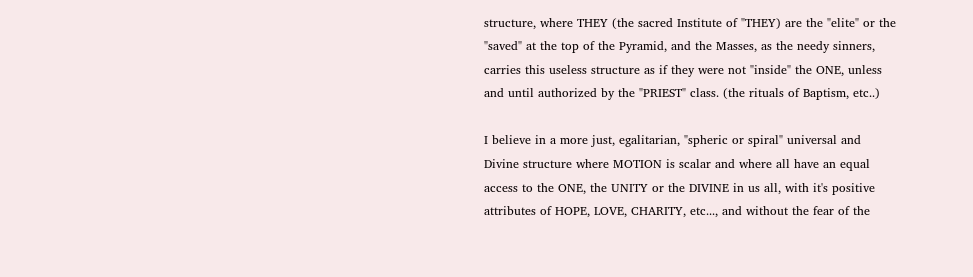structure, where THEY (the sacred Institute of "THEY) are the "elite" or the "saved" at the top of the Pyramid, and the Masses, as the needy sinners, carries this useless structure as if they were not "inside" the ONE, unless and until authorized by the "PRIEST" class. (the rituals of Baptism, etc..)

I believe in a more just, egalitarian, "spheric or spiral" universal and Divine structure where MOTION is scalar and where all have an equal access to the ONE, the UNITY or the DIVINE in us all, with it's positive attributes of HOPE, LOVE, CHARITY, etc..., and without the fear of the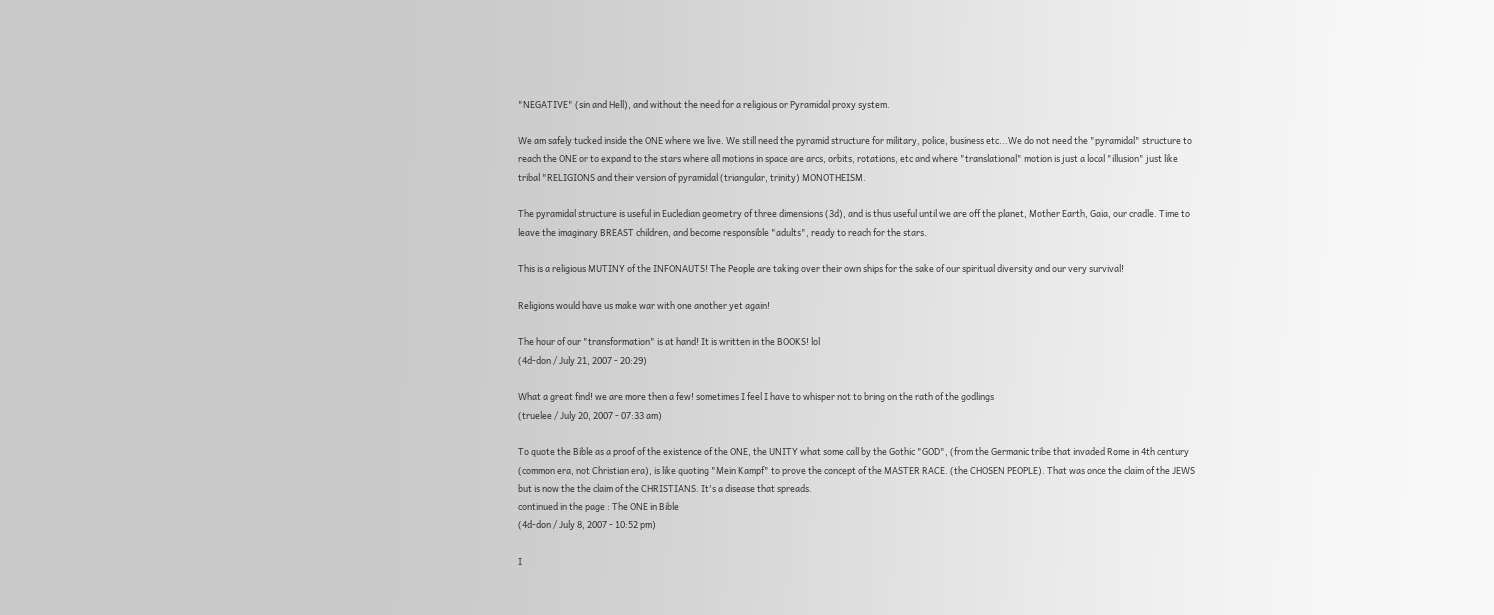"NEGATIVE" (sin and Hell), and without the need for a religious or Pyramidal proxy system.

We am safely tucked inside the ONE where we live. We still need the pyramid structure for military, police, business etc...We do not need the "pyramidal" structure to reach the ONE or to expand to the stars where all motions in space are arcs, orbits, rotations, etc and where "translational" motion is just a local "illusion" just like tribal "RELIGIONS and their version of pyramidal (triangular, trinity) MONOTHEISM.

The pyramidal structure is useful in Eucledian geometry of three dimensions (3d), and is thus useful until we are off the planet, Mother Earth, Gaia, our cradle. Time to leave the imaginary BREAST children, and become responsible "adults", ready to reach for the stars.

This is a religious MUTINY of the INFONAUTS! The People are taking over their own ships for the sake of our spiritual diversity and our very survival!

Religions would have us make war with one another yet again!

The hour of our "transformation" is at hand! It is written in the BOOKS! lol
(4d-don / July 21, 2007 - 20:29)

What a great find! we are more then a few! sometimes I feel I have to whisper not to bring on the rath of the godlings
(truelee / July 20, 2007 - 07:33 am)

To quote the Bible as a proof of the existence of the ONE, the UNITY what some call by the Gothic "GOD", (from the Germanic tribe that invaded Rome in 4th century (common era, not Christian era), is like quoting "Mein Kampf" to prove the concept of the MASTER RACE. (the CHOSEN PEOPLE). That was once the claim of the JEWS but is now the the claim of the CHRISTIANS. It's a disease that spreads.
continued in the page : The ONE in Bible
(4d-don / July 8, 2007 - 10:52 pm)

I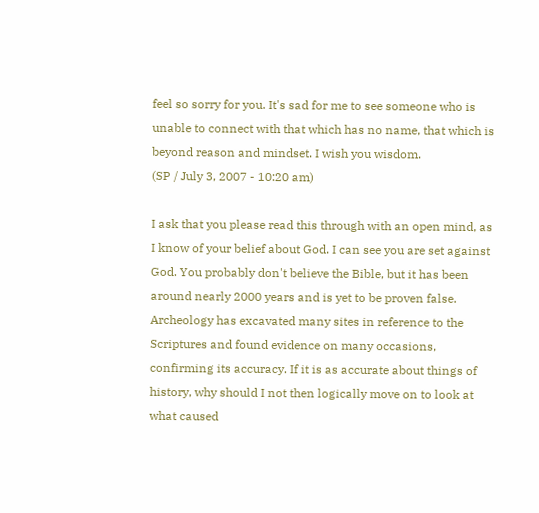feel so sorry for you. It's sad for me to see someone who is unable to connect with that which has no name, that which is beyond reason and mindset. I wish you wisdom.
(SP / July 3, 2007 - 10:20 am)

I ask that you please read this through with an open mind, as I know of your belief about God. I can see you are set against God. You probably don't believe the Bible, but it has been around nearly 2000 years and is yet to be proven false. Archeology has excavated many sites in reference to the Scriptures and found evidence on many occasions, confirming its accuracy. If it is as accurate about things of history, why should I not then logically move on to look at what caused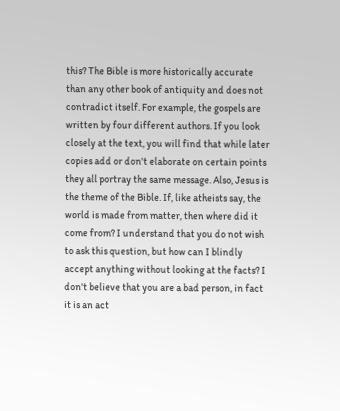this? The Bible is more historically accurate than any other book of antiquity and does not contradict itself. For example, the gospels are written by four different authors. If you look closely at the text, you will find that while later copies add or don't elaborate on certain points they all portray the same message. Also, Jesus is the theme of the Bible. If, like atheists say, the world is made from matter, then where did it come from? I understand that you do not wish to ask this question, but how can I blindly accept anything without looking at the facts? I don't believe that you are a bad person, in fact it is an act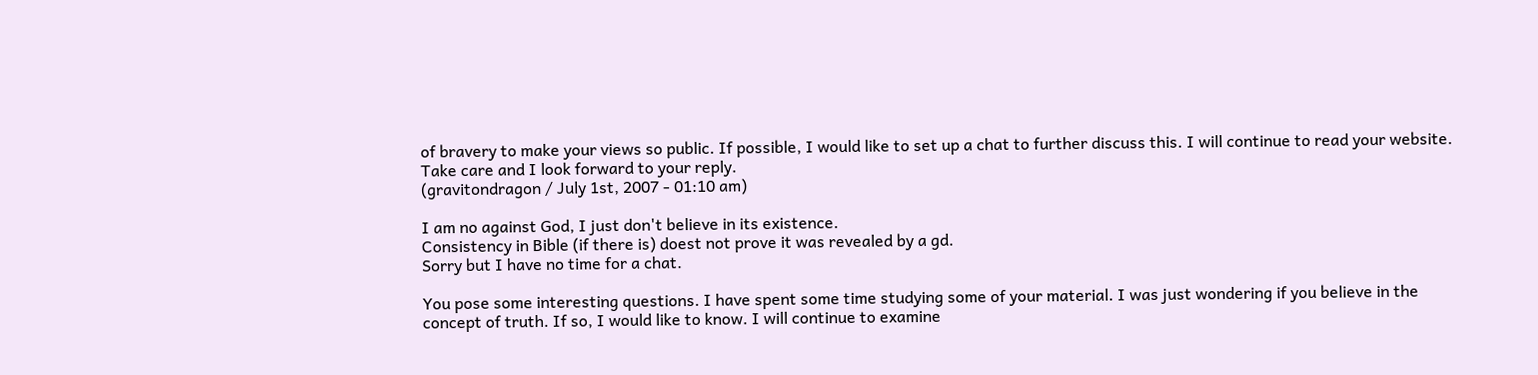of bravery to make your views so public. If possible, I would like to set up a chat to further discuss this. I will continue to read your website.
Take care and I look forward to your reply.
(gravitondragon / July 1st, 2007 - 01:10 am)

I am no against God, I just don't believe in its existence.
Consistency in Bible (if there is) doest not prove it was revealed by a gd.
Sorry but I have no time for a chat.

You pose some interesting questions. I have spent some time studying some of your material. I was just wondering if you believe in the concept of truth. If so, I would like to know. I will continue to examine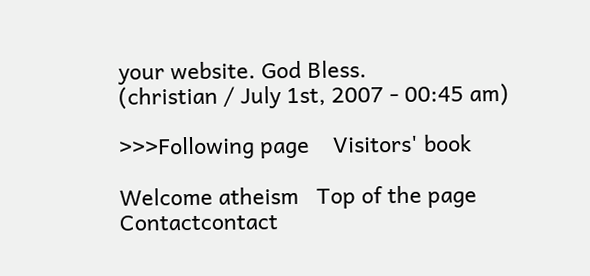your website. God Bless.
(christian / July 1st, 2007 - 00:45 am)

>>>Following page    Visitors' book

Welcome atheism   Top of the page    Contactcontact